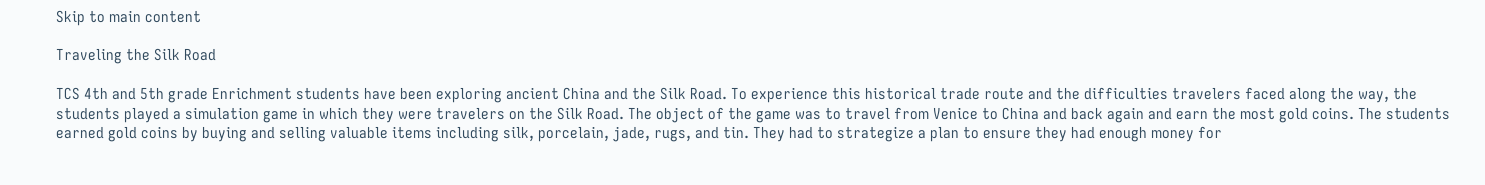Skip to main content

Traveling the Silk Road

TCS 4th and 5th grade Enrichment students have been exploring ancient China and the Silk Road. To experience this historical trade route and the difficulties travelers faced along the way, the students played a simulation game in which they were travelers on the Silk Road. The object of the game was to travel from Venice to China and back again and earn the most gold coins. The students earned gold coins by buying and selling valuable items including silk, porcelain, jade, rugs, and tin. They had to strategize a plan to ensure they had enough money for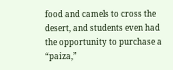food and camels to cross the desert, and students even had the opportunity to purchase a “paiza,”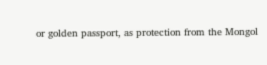or golden passport, as protection from the Mongol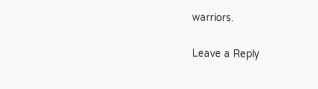warriors.

Leave a Reply